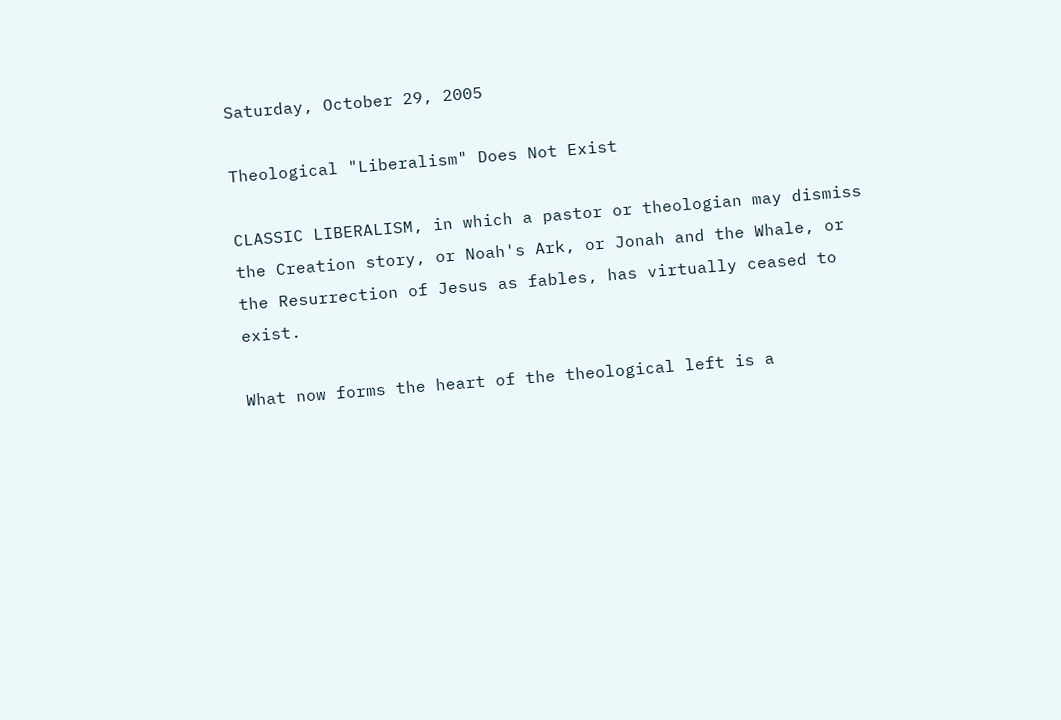Saturday, October 29, 2005

Theological "Liberalism" Does Not Exist

CLASSIC LIBERALISM, in which a pastor or theologian may dismiss the Creation story, or Noah's Ark, or Jonah and the Whale, or the Resurrection of Jesus as fables, has virtually ceased to exist.

What now forms the heart of the theological left is a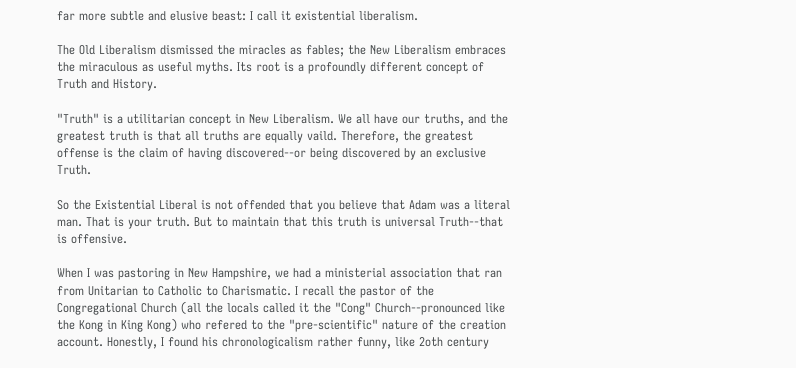far more subtle and elusive beast: I call it existential liberalism.

The Old Liberalism dismissed the miracles as fables; the New Liberalism embraces the miraculous as useful myths. Its root is a profoundly different concept of Truth and History.

"Truth" is a utilitarian concept in New Liberalism. We all have our truths, and the greatest truth is that all truths are equally vaild. Therefore, the greatest offense is the claim of having discovered--or being discovered by an exclusive Truth.

So the Existential Liberal is not offended that you believe that Adam was a literal man. That is your truth. But to maintain that this truth is universal Truth--that is offensive.

When I was pastoring in New Hampshire, we had a ministerial association that ran from Unitarian to Catholic to Charismatic. I recall the pastor of the Congregational Church (all the locals called it the "Cong" Church--pronounced like the Kong in King Kong) who refered to the "pre-scientific" nature of the creation account. Honestly, I found his chronologicalism rather funny, like 2oth century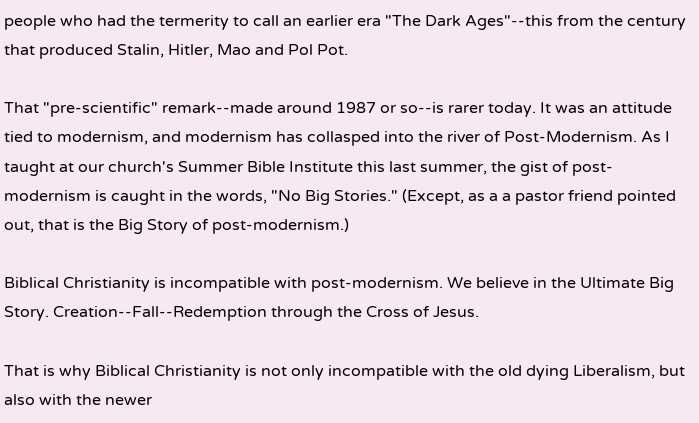people who had the termerity to call an earlier era "The Dark Ages"--this from the century that produced Stalin, Hitler, Mao and Pol Pot.

That "pre-scientific" remark--made around 1987 or so--is rarer today. It was an attitude tied to modernism, and modernism has collasped into the river of Post-Modernism. As I taught at our church's Summer Bible Institute this last summer, the gist of post-modernism is caught in the words, "No Big Stories." (Except, as a a pastor friend pointed out, that is the Big Story of post-modernism.)

Biblical Christianity is incompatible with post-modernism. We believe in the Ultimate Big Story. Creation--Fall--Redemption through the Cross of Jesus.

That is why Biblical Christianity is not only incompatible with the old dying Liberalism, but also with the newer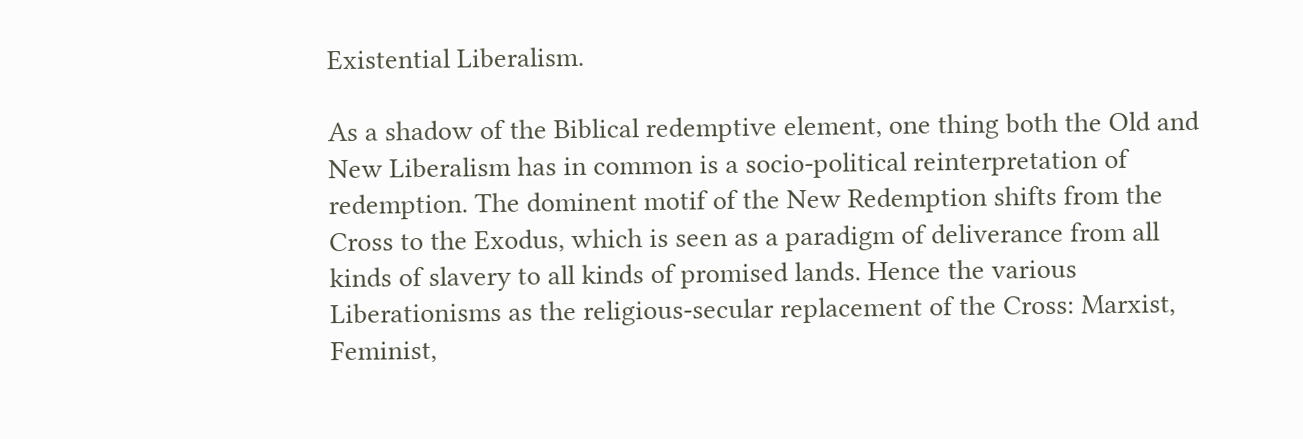Existential Liberalism.

As a shadow of the Biblical redemptive element, one thing both the Old and New Liberalism has in common is a socio-political reinterpretation of redemption. The dominent motif of the New Redemption shifts from the Cross to the Exodus, which is seen as a paradigm of deliverance from all kinds of slavery to all kinds of promised lands. Hence the various Liberationisms as the religious-secular replacement of the Cross: Marxist, Feminist,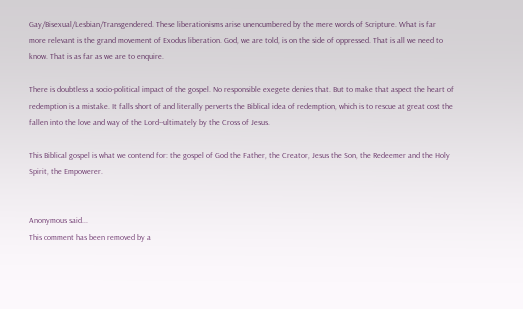Gay/Bisexual/Lesbian/Transgendered. These liberationisms arise unencumbered by the mere words of Scripture. What is far more relevant is the grand movement of Exodus liberation. God, we are told, is on the side of oppressed. That is all we need to know. That is as far as we are to enquire.

There is doubtless a socio-political impact of the gospel. No responsible exegete denies that. But to make that aspect the heart of redemption is a mistake. It falls short of and literally perverts the Biblical idea of redemption, which is to rescue at great cost the fallen into the love and way of the Lord--ultimately by the Cross of Jesus.

This Biblical gospel is what we contend for: the gospel of God the Father, the Creator, Jesus the Son, the Redeemer and the Holy Spirit, the Empowerer.


Anonymous said...
This comment has been removed by a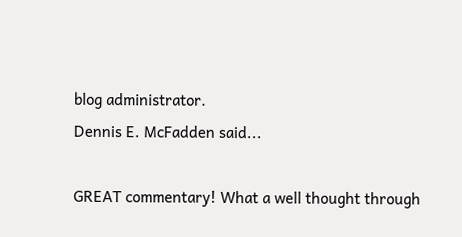blog administrator.
Dennis E. McFadden said...

GREAT commentary! What a well thought through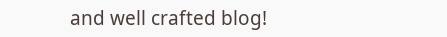and well crafted blog!